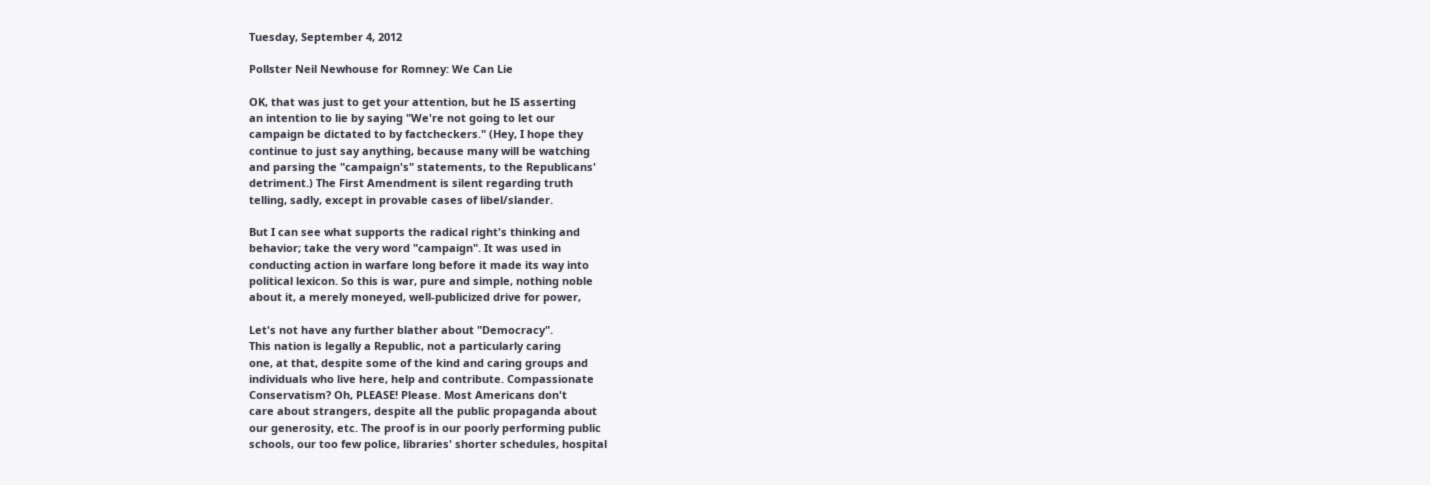Tuesday, September 4, 2012

Pollster Neil Newhouse for Romney: We Can Lie

OK, that was just to get your attention, but he IS asserting
an intention to lie by saying "We're not going to let our
campaign be dictated to by factcheckers." (Hey, I hope they
continue to just say anything, because many will be watching
and parsing the "campaign's" statements, to the Republicans'
detriment.) The First Amendment is silent regarding truth
telling, sadly, except in provable cases of libel/slander.

But I can see what supports the radical right's thinking and
behavior; take the very word "campaign". It was used in
conducting action in warfare long before it made its way into
political lexicon. So this is war, pure and simple, nothing noble
about it, a merely moneyed, well-publicized drive for power,

Let's not have any further blather about "Democracy".
This nation is legally a Republic, not a particularly caring
one, at that, despite some of the kind and caring groups and
individuals who live here, help and contribute. Compassionate
Conservatism? Oh, PLEASE! Please. Most Americans don't
care about strangers, despite all the public propaganda about
our generosity, etc. The proof is in our poorly performing public
schools, our too few police, libraries' shorter schedules, hospital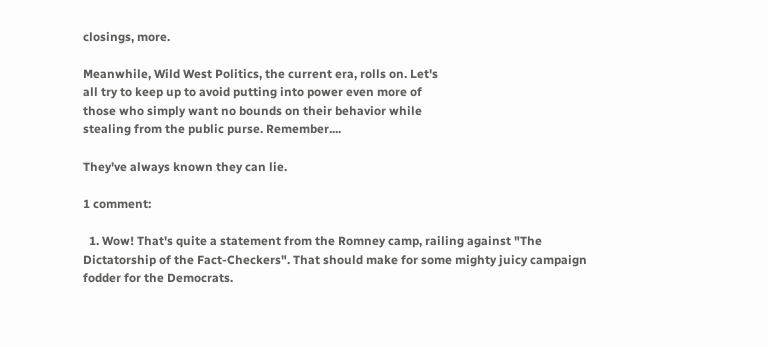closings, more.

Meanwhile, Wild West Politics, the current era, rolls on. Let's
all try to keep up to avoid putting into power even more of
those who simply want no bounds on their behavior while
stealing from the public purse. Remember....

They've always known they can lie.

1 comment:

  1. Wow! That's quite a statement from the Romney camp, railing against "The Dictatorship of the Fact-Checkers". That should make for some mighty juicy campaign fodder for the Democrats.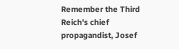Remember the Third Reich's chief propagandist, Josef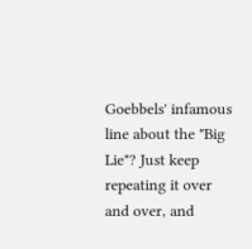Goebbels' infamous line about the "Big Lie"? Just keep repeating it over and over, and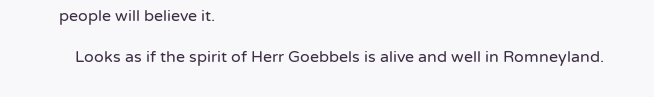people will believe it.

    Looks as if the spirit of Herr Goebbels is alive and well in Romneyland.